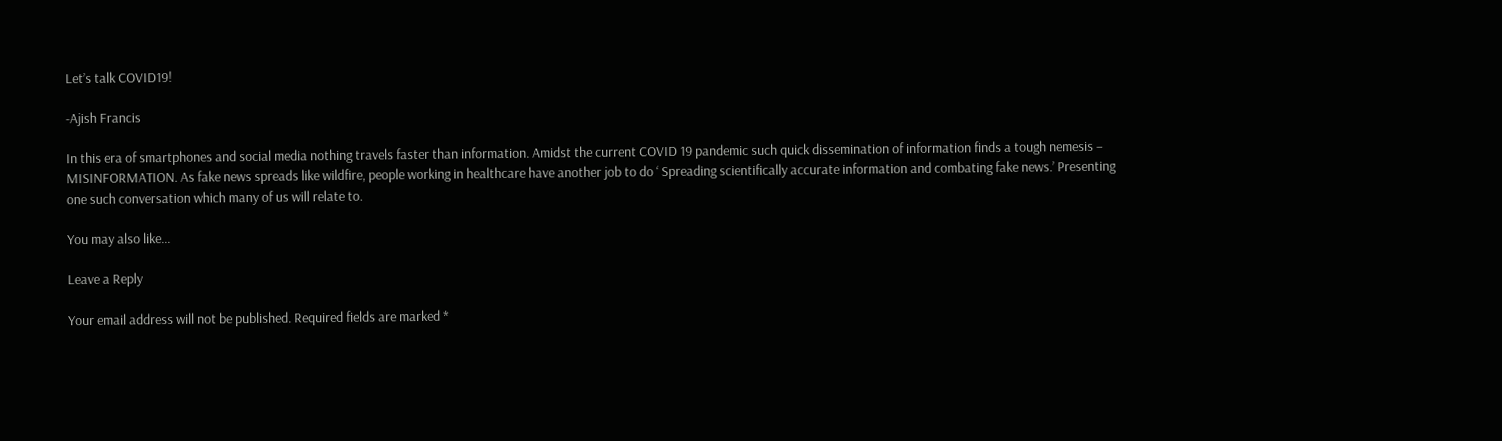Let’s talk COVID19!

-Ajish Francis

In this era of smartphones and social media nothing travels faster than information. Amidst the current COVID 19 pandemic such quick dissemination of information finds a tough nemesis – MISINFORMATION. As fake news spreads like wildfire, people working in healthcare have another job to do ‘ Spreading scientifically accurate information and combating fake news.’ Presenting one such conversation which many of us will relate to.

You may also like...

Leave a Reply

Your email address will not be published. Required fields are marked *